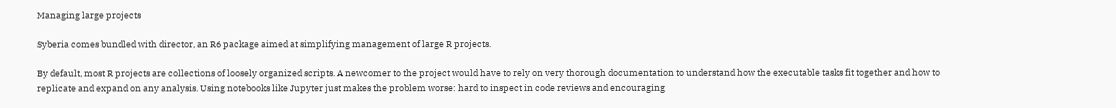Managing large projects

Syberia comes bundled with director, an R6 package aimed at simplifying management of large R projects.

By default, most R projects are collections of loosely organized scripts. A newcomer to the project would have to rely on very thorough documentation to understand how the executable tasks fit together and how to replicate and expand on any analysis. Using notebooks like Jupyter just makes the problem worse: hard to inspect in code reviews and encouraging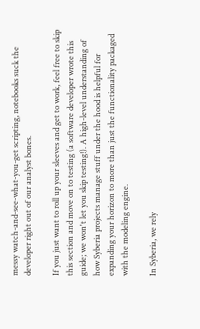messy watch-and-see-what-you-get scripting, notebooks suck the developer right out of our analyst bones.

If you just want to roll up your sleeves and get to work, feel free to skip this section and move on to testing (a software developer wrote this guide; we won't let you skip testing!). A high-level understanding of how Syberia projects manage stuff under the hood is helpful for expanding your horizon to more than just the functionality packaged with the modeling engine.

In Syberia, we rely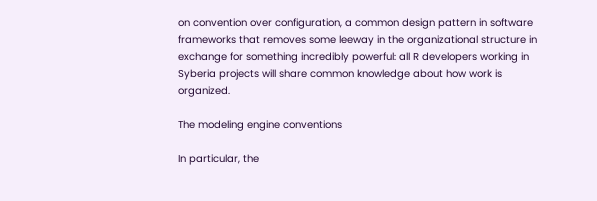on convention over configuration, a common design pattern in software frameworks that removes some leeway in the organizational structure in exchange for something incredibly powerful: all R developers working in Syberia projects will share common knowledge about how work is organized.

The modeling engine conventions

In particular, the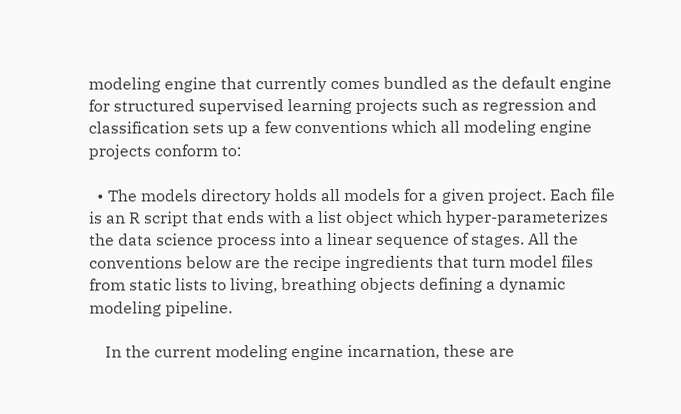modeling engine that currently comes bundled as the default engine for structured supervised learning projects such as regression and classification sets up a few conventions which all modeling engine projects conform to:

  • The models directory holds all models for a given project. Each file is an R script that ends with a list object which hyper-parameterizes the data science process into a linear sequence of stages. All the conventions below are the recipe ingredients that turn model files from static lists to living, breathing objects defining a dynamic modeling pipeline.

    In the current modeling engine incarnation, these are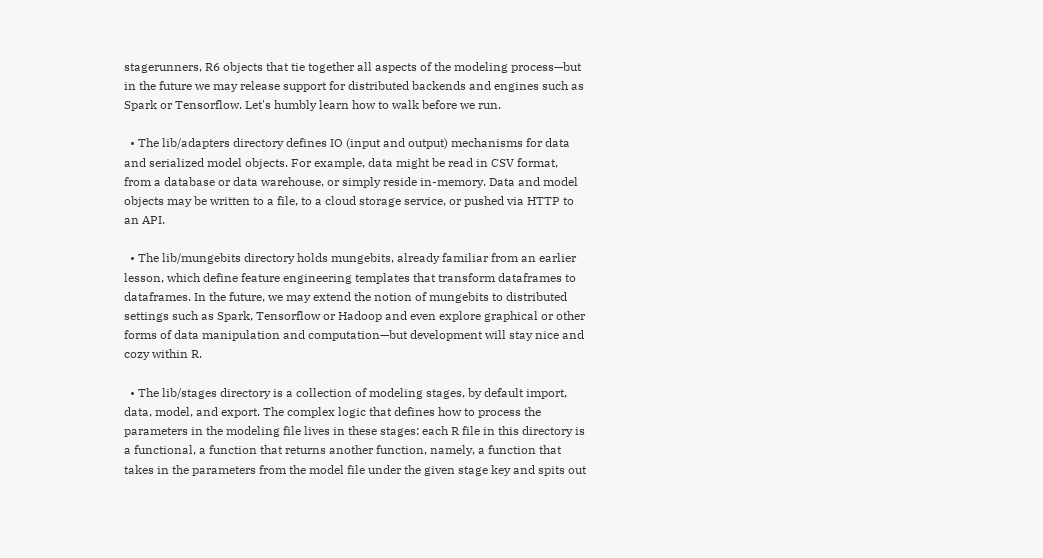stagerunners, R6 objects that tie together all aspects of the modeling process—but in the future we may release support for distributed backends and engines such as Spark or Tensorflow. Let's humbly learn how to walk before we run.

  • The lib/adapters directory defines IO (input and output) mechanisms for data and serialized model objects. For example, data might be read in CSV format, from a database or data warehouse, or simply reside in-memory. Data and model objects may be written to a file, to a cloud storage service, or pushed via HTTP to an API.

  • The lib/mungebits directory holds mungebits, already familiar from an earlier lesson, which define feature engineering templates that transform dataframes to dataframes. In the future, we may extend the notion of mungebits to distributed settings such as Spark, Tensorflow or Hadoop and even explore graphical or other forms of data manipulation and computation—but development will stay nice and cozy within R.

  • The lib/stages directory is a collection of modeling stages, by default import, data, model, and export. The complex logic that defines how to process the parameters in the modeling file lives in these stages: each R file in this directory is a functional, a function that returns another function, namely, a function that takes in the parameters from the model file under the given stage key and spits out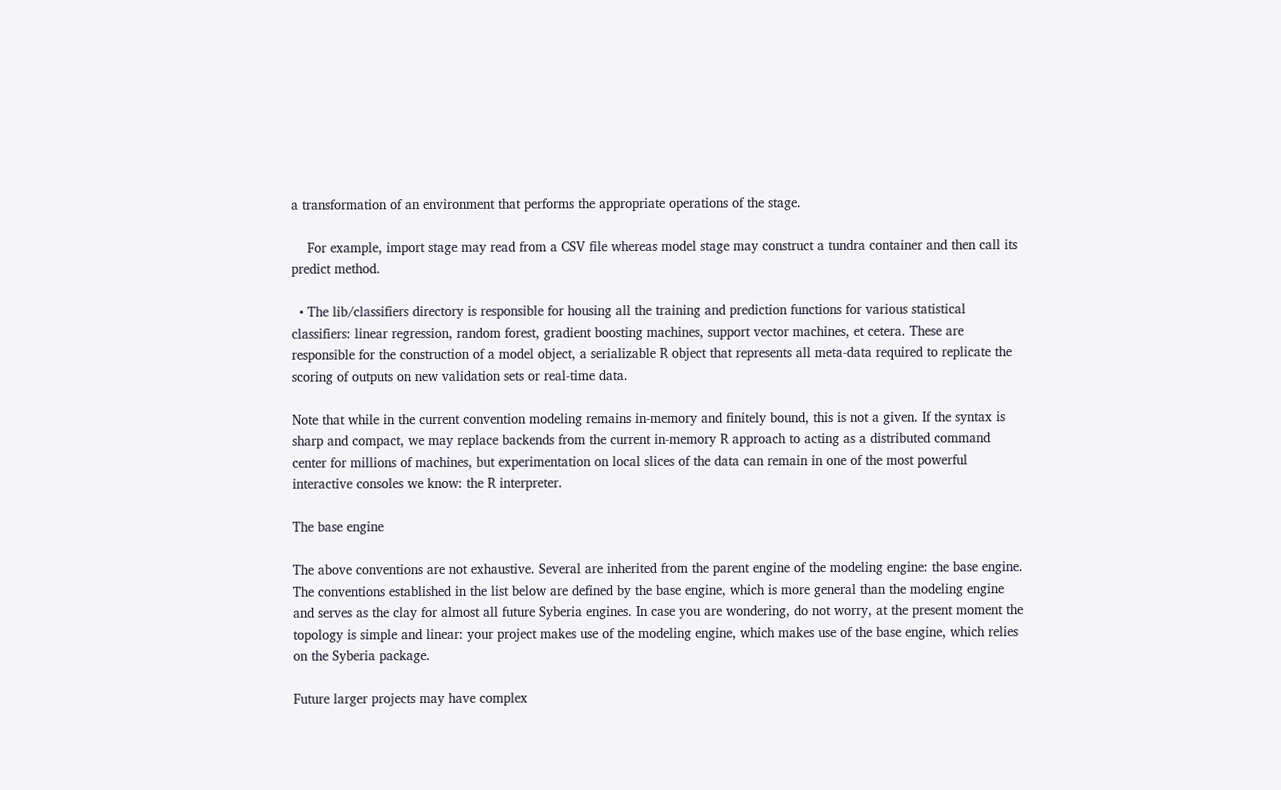a transformation of an environment that performs the appropriate operations of the stage.

    For example, import stage may read from a CSV file whereas model stage may construct a tundra container and then call its predict method.

  • The lib/classifiers directory is responsible for housing all the training and prediction functions for various statistical classifiers: linear regression, random forest, gradient boosting machines, support vector machines, et cetera. These are responsible for the construction of a model object, a serializable R object that represents all meta-data required to replicate the scoring of outputs on new validation sets or real-time data.

Note that while in the current convention modeling remains in-memory and finitely bound, this is not a given. If the syntax is sharp and compact, we may replace backends from the current in-memory R approach to acting as a distributed command center for millions of machines, but experimentation on local slices of the data can remain in one of the most powerful interactive consoles we know: the R interpreter.

The base engine

The above conventions are not exhaustive. Several are inherited from the parent engine of the modeling engine: the base engine. The conventions established in the list below are defined by the base engine, which is more general than the modeling engine and serves as the clay for almost all future Syberia engines. In case you are wondering, do not worry, at the present moment the topology is simple and linear: your project makes use of the modeling engine, which makes use of the base engine, which relies on the Syberia package.

Future larger projects may have complex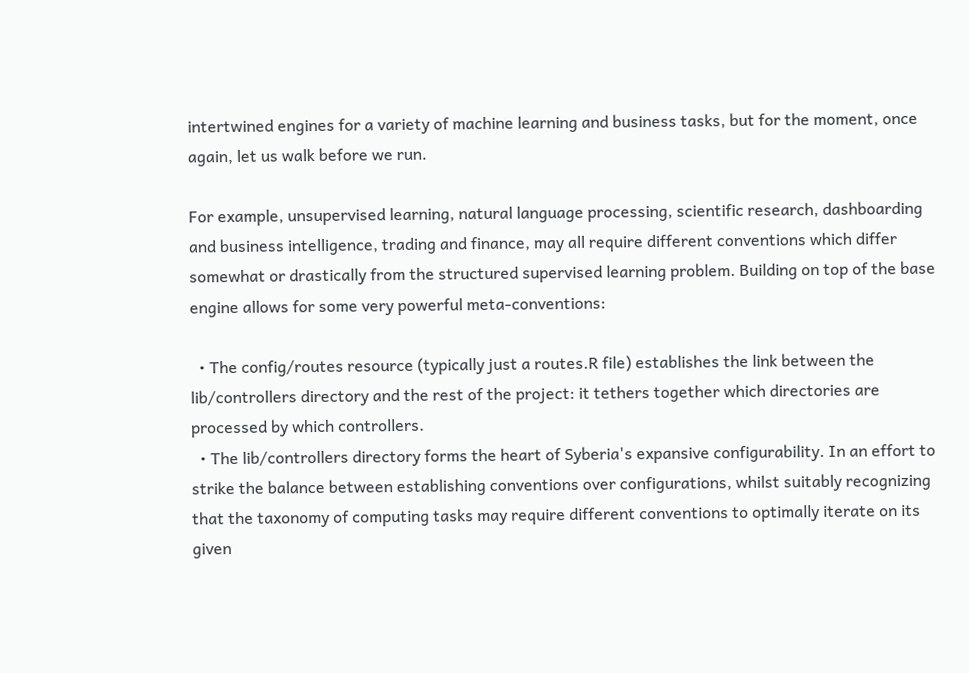intertwined engines for a variety of machine learning and business tasks, but for the moment, once again, let us walk before we run.

For example, unsupervised learning, natural language processing, scientific research, dashboarding and business intelligence, trading and finance, may all require different conventions which differ somewhat or drastically from the structured supervised learning problem. Building on top of the base engine allows for some very powerful meta-conventions:

  • The config/routes resource (typically just a routes.R file) establishes the link between the lib/controllers directory and the rest of the project: it tethers together which directories are processed by which controllers.
  • The lib/controllers directory forms the heart of Syberia's expansive configurability. In an effort to strike the balance between establishing conventions over configurations, whilst suitably recognizing that the taxonomy of computing tasks may require different conventions to optimally iterate on its given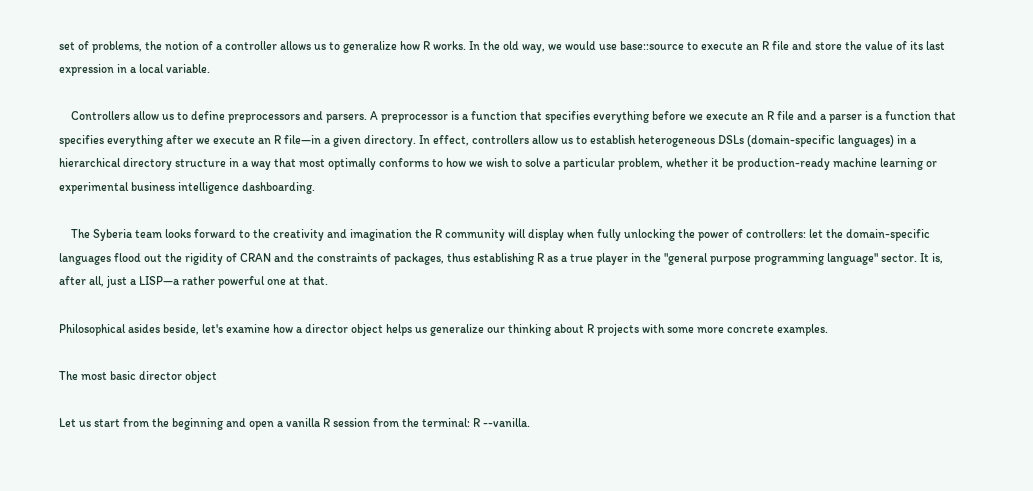set of problems, the notion of a controller allows us to generalize how R works. In the old way, we would use base::source to execute an R file and store the value of its last expression in a local variable.

    Controllers allow us to define preprocessors and parsers. A preprocessor is a function that specifies everything before we execute an R file and a parser is a function that specifies everything after we execute an R file—in a given directory. In effect, controllers allow us to establish heterogeneous DSLs (domain-specific languages) in a hierarchical directory structure in a way that most optimally conforms to how we wish to solve a particular problem, whether it be production-ready machine learning or experimental business intelligence dashboarding.

    The Syberia team looks forward to the creativity and imagination the R community will display when fully unlocking the power of controllers: let the domain-specific languages flood out the rigidity of CRAN and the constraints of packages, thus establishing R as a true player in the "general purpose programming language" sector. It is, after all, just a LISP—a rather powerful one at that.

Philosophical asides beside, let's examine how a director object helps us generalize our thinking about R projects with some more concrete examples.

The most basic director object

Let us start from the beginning and open a vanilla R session from the terminal: R --vanilla.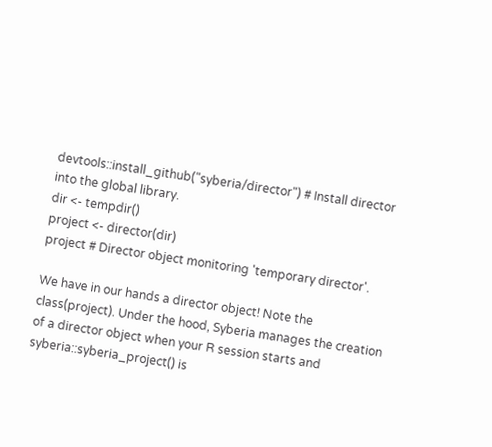devtools::install_github("syberia/director") # Install director into the global library.
dir <- tempdir()
project <- director(dir)
project # Director object monitoring 'temporary director'.

We have in our hands a director object! Note the class(project). Under the hood, Syberia manages the creation of a director object when your R session starts and syberia::syberia_project() is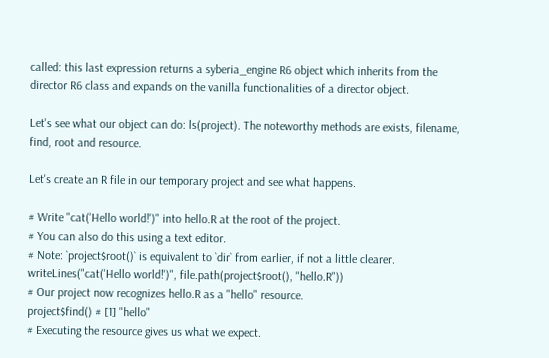called: this last expression returns a syberia_engine R6 object which inherits from the director R6 class and expands on the vanilla functionalities of a director object.

Let's see what our object can do: ls(project). The noteworthy methods are exists, filename, find, root and resource.

Let's create an R file in our temporary project and see what happens.

# Write "cat('Hello world!')" into hello.R at the root of the project.
# You can also do this using a text editor.
# Note: `project$root()` is equivalent to `dir` from earlier, if not a little clearer.
writeLines("cat('Hello world!')", file.path(project$root(), "hello.R"))
# Our project now recognizes hello.R as a "hello" resource.
project$find() # [1] "hello"
# Executing the resource gives us what we expect.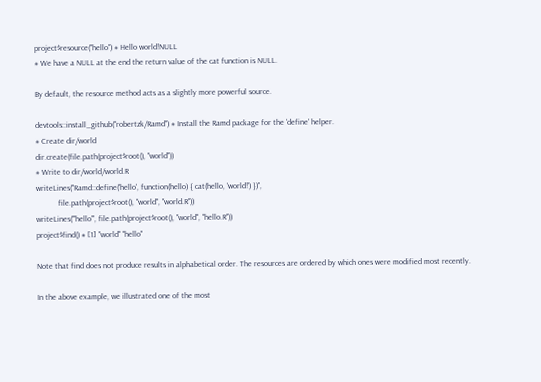project$resource("hello") # Hello world!NULL
# We have a NULL at the end the return value of the cat function is NULL.

By default, the resource method acts as a slightly more powerful source.

devtools::install_github("robertzk/Ramd") # Install the Ramd package for the 'define' helper.
# Create dir/world
dir.create(file.path(project$root(), "world"))
# Write to dir/world/world.R
writeLines("Ramd::define('hello', function(hello) { cat(hello, 'world!') })",
           file.path(project$root(), "world", "world.R"))
writeLines("'hello'", file.path(project$root(), "world", "hello.R"))
project$find() # [1] "world" "hello"

Note that find does not produce results in alphabetical order. The resources are ordered by which ones were modified most recently.

In the above example, we illustrated one of the most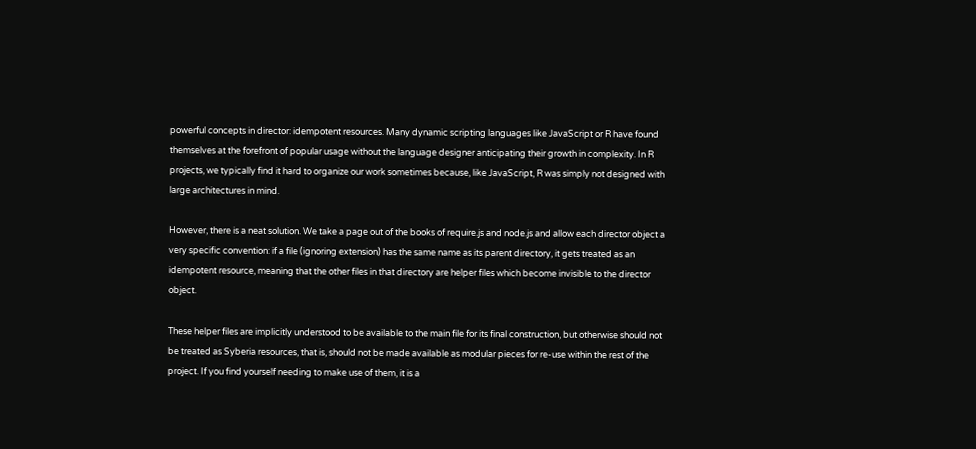powerful concepts in director: idempotent resources. Many dynamic scripting languages like JavaScript or R have found themselves at the forefront of popular usage without the language designer anticipating their growth in complexity. In R projects, we typically find it hard to organize our work sometimes because, like JavaScript, R was simply not designed with large architectures in mind.

However, there is a neat solution. We take a page out of the books of require.js and node.js and allow each director object a very specific convention: if a file (ignoring extension) has the same name as its parent directory, it gets treated as an idempotent resource, meaning that the other files in that directory are helper files which become invisible to the director object.

These helper files are implicitly understood to be available to the main file for its final construction, but otherwise should not be treated as Syberia resources, that is, should not be made available as modular pieces for re-use within the rest of the project. If you find yourself needing to make use of them, it is a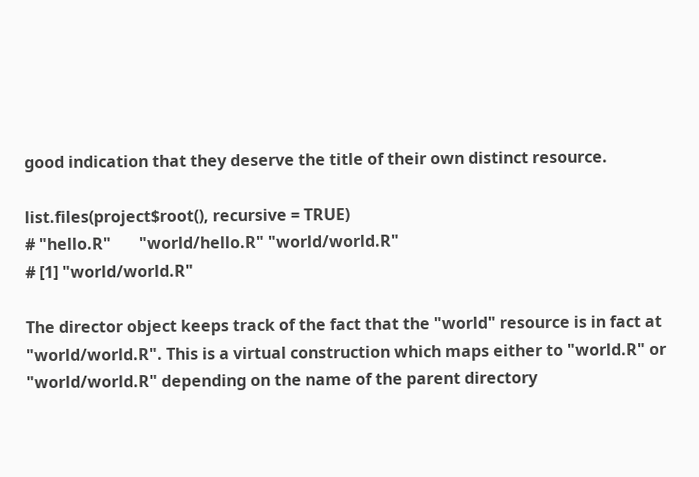good indication that they deserve the title of their own distinct resource.

list.files(project$root(), recursive = TRUE)
# "hello.R"       "world/hello.R" "world/world.R"
# [1] "world/world.R"

The director object keeps track of the fact that the "world" resource is in fact at "world/world.R". This is a virtual construction which maps either to "world.R" or "world/world.R" depending on the name of the parent directory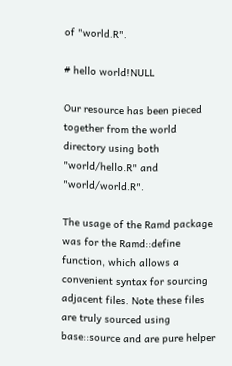of "world.R".

# hello world!NULL

Our resource has been pieced together from the world directory using both "world/hello.R" and "world/world.R".

The usage of the Ramd package was for the Ramd::define function, which allows a convenient syntax for sourcing adjacent files. Note these files are truly sourced using base::source and are pure helper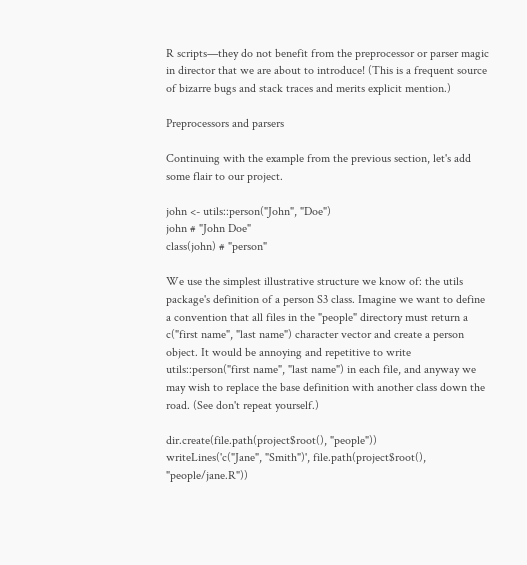R scripts—they do not benefit from the preprocessor or parser magic in director that we are about to introduce! (This is a frequent source of bizarre bugs and stack traces and merits explicit mention.)

Preprocessors and parsers

Continuing with the example from the previous section, let's add some flair to our project.

john <- utils::person("John", "Doe")
john # "John Doe"
class(john) # "person"

We use the simplest illustrative structure we know of: the utils package's definition of a person S3 class. Imagine we want to define a convention that all files in the "people" directory must return a c("first name", "last name") character vector and create a person object. It would be annoying and repetitive to write utils::person("first name", "last name") in each file, and anyway we may wish to replace the base definition with another class down the road. (See don't repeat yourself.)

dir.create(file.path(project$root(), "people"))
writeLines('c("Jane", "Smith")', file.path(project$root(), "people/jane.R"))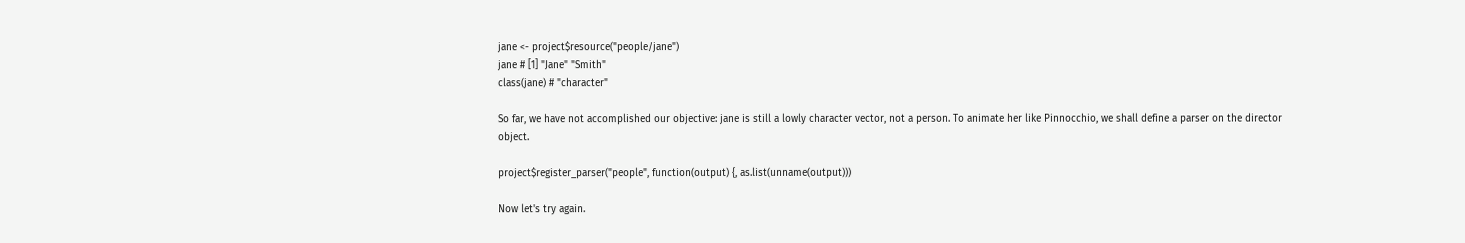jane <- project$resource("people/jane")
jane # [1] "Jane" "Smith"
class(jane) # "character"

So far, we have not accomplished our objective: jane is still a lowly character vector, not a person. To animate her like Pinnocchio, we shall define a parser on the director object.

project$register_parser("people", function(output) {, as.list(unname(output)))

Now let's try again.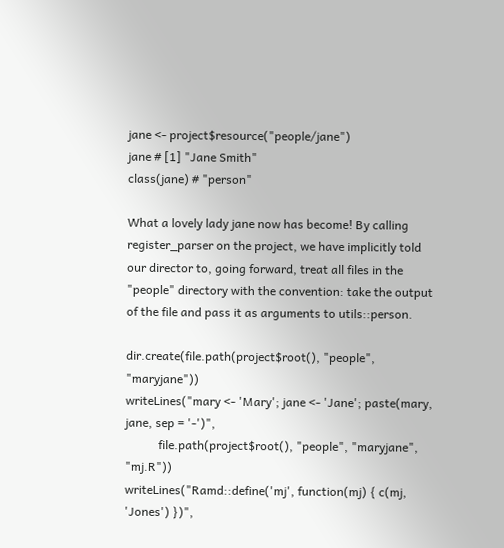jane <- project$resource("people/jane")
jane # [1] "Jane Smith"
class(jane) # "person"

What a lovely lady jane now has become! By calling register_parser on the project, we have implicitly told our director to, going forward, treat all files in the "people" directory with the convention: take the output of the file and pass it as arguments to utils::person.

dir.create(file.path(project$root(), "people", "maryjane"))
writeLines("mary <- 'Mary'; jane <- 'Jane'; paste(mary, jane, sep = '-')",
           file.path(project$root(), "people", "maryjane", "mj.R"))
writeLines("Ramd::define('mj', function(mj) { c(mj, 'Jones') })",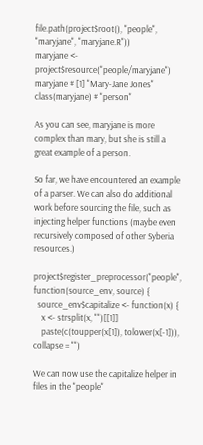file.path(project$root(), "people", "maryjane", "maryjane.R"))
maryjane <- project$resource("people/maryjane")
maryjane # [1] "Mary-Jane Jones"
class(maryjane) # "person"

As you can see, maryjane is more complex than mary, but she is still a great example of a person.

So far, we have encountered an example of a parser. We can also do additional work before sourcing the file, such as injecting helper functions (maybe even recursively composed of other Syberia resources.)

project$register_preprocessor("people", function(source_env, source) {
  source_env$capitalize <- function(x) {
    x <- strsplit(x, "")[[1]]
    paste(c(toupper(x[1]), tolower(x[-1])), collapse = "")

We can now use the capitalize helper in files in the "people"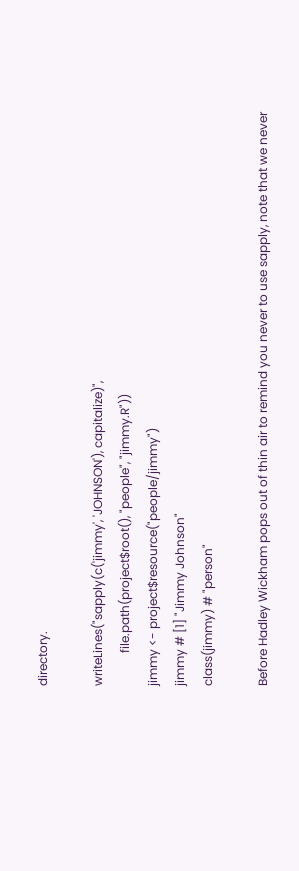directory.

writeLines("sapply(c('jimmy', 'JOHNSON'), capitalize)",
           file.path(project$root(), "people", "jimmy.R"))
jimmy <- project$resource("people/jimmy")
jimmy # [1] "Jimmy Johnson"
class(jimmy) # "person"

Before Hadley Wickham pops out of thin air to remind you never to use sapply, note that we never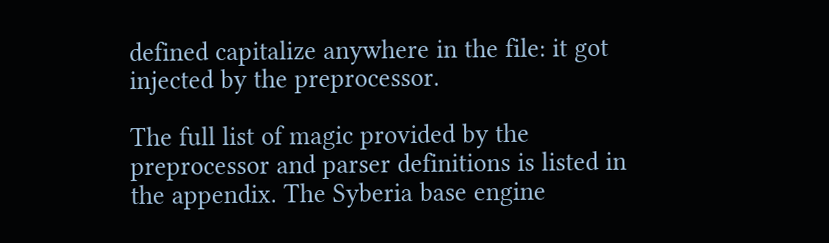defined capitalize anywhere in the file: it got injected by the preprocessor.

The full list of magic provided by the preprocessor and parser definitions is listed in the appendix. The Syberia base engine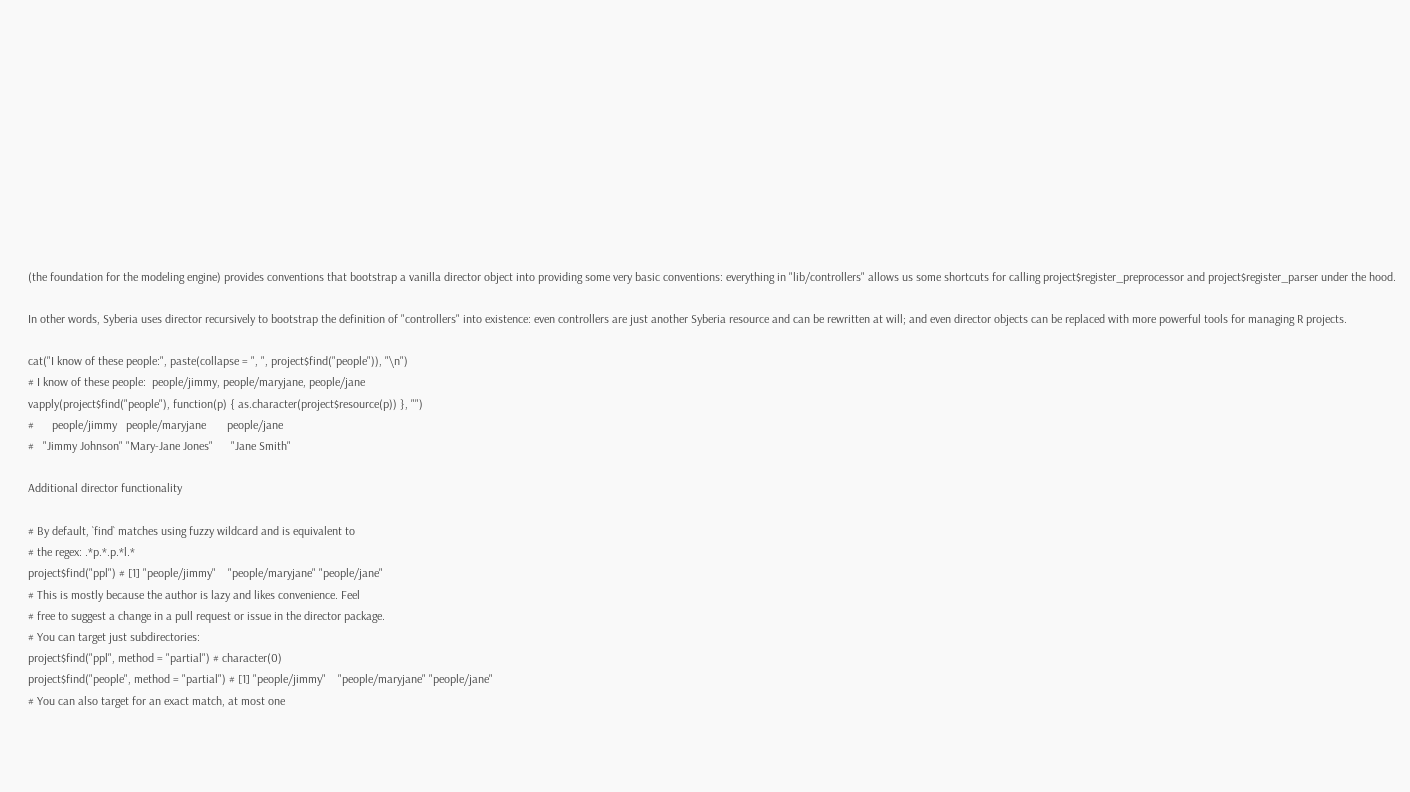(the foundation for the modeling engine) provides conventions that bootstrap a vanilla director object into providing some very basic conventions: everything in "lib/controllers" allows us some shortcuts for calling project$register_preprocessor and project$register_parser under the hood.

In other words, Syberia uses director recursively to bootstrap the definition of "controllers" into existence: even controllers are just another Syberia resource and can be rewritten at will; and even director objects can be replaced with more powerful tools for managing R projects.

cat("I know of these people:", paste(collapse = ", ", project$find("people")), "\n")
# I know of these people:  people/jimmy, people/maryjane, people/jane
vapply(project$find("people"), function(p) { as.character(project$resource(p)) }, "")
#      people/jimmy   people/maryjane       people/jane
#   "Jimmy Johnson" "Mary-Jane Jones"      "Jane Smith"

Additional director functionality

# By default, `find` matches using fuzzy wildcard and is equivalent to
# the regex: .*p.*.p.*l.*
project$find("ppl") # [1] "people/jimmy"    "people/maryjane" "people/jane"
# This is mostly because the author is lazy and likes convenience. Feel
# free to suggest a change in a pull request or issue in the director package.
# You can target just subdirectories:
project$find("ppl", method = "partial") # character(0)
project$find("people", method = "partial") # [1] "people/jimmy"    "people/maryjane" "people/jane"
# You can also target for an exact match, at most one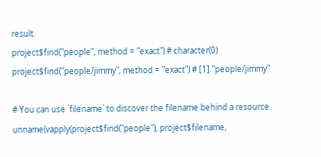result.
project$find("people", method = "exact") # character(0)
project$find("people/jimmy", method = "exact") # [1] "people/jimmy"

# You can use `filename` to discover the filename behind a resource.
unname(vapply(project$find("people"), project$filename,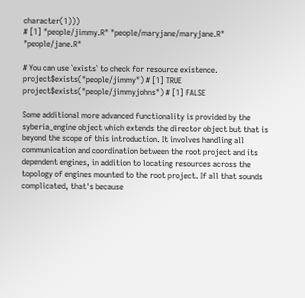character(1)))
# [1] "people/jimmy.R" "people/maryjane/maryjane.R" "people/jane.R"

# You can use `exists` to check for resource existence.
project$exists("people/jimmy") # [1] TRUE
project$exists("people/jimmyjohns") # [1] FALSE

Some additional more advanced functionality is provided by the syberia_engine object which extends the director object but that is beyond the scope of this introduction. It involves handling all communication and coordination between the root project and its dependent engines, in addition to locating resources across the topology of engines mounted to the root project. If all that sounds complicated, that's because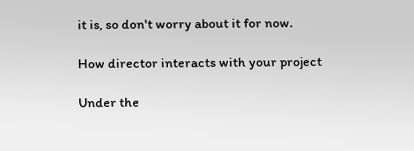it is, so don't worry about it for now.

How director interacts with your project

Under the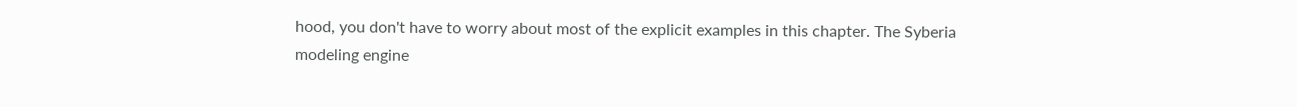hood, you don't have to worry about most of the explicit examples in this chapter. The Syberia modeling engine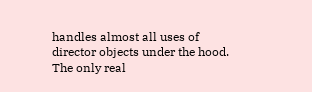handles almost all uses of director objects under the hood. The only real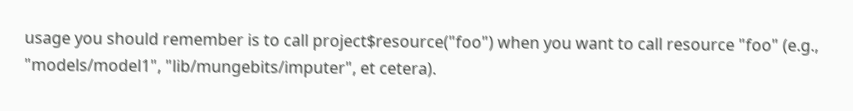usage you should remember is to call project$resource("foo") when you want to call resource "foo" (e.g., "models/model1", "lib/mungebits/imputer", et cetera).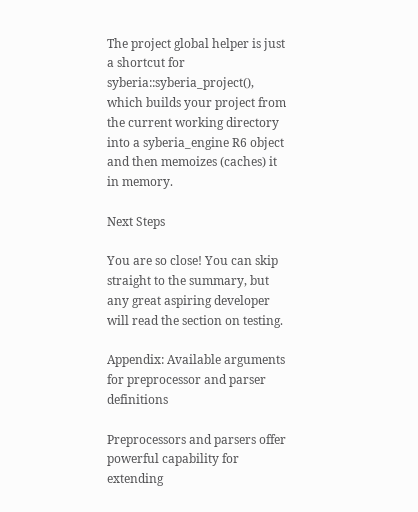The project global helper is just a shortcut for syberia::syberia_project(), which builds your project from the current working directory into a syberia_engine R6 object and then memoizes (caches) it in memory.

Next Steps

You are so close! You can skip straight to the summary, but any great aspiring developer will read the section on testing.

Appendix: Available arguments for preprocessor and parser definitions

Preprocessors and parsers offer powerful capability for extending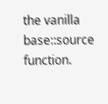the vanilla base::source function.